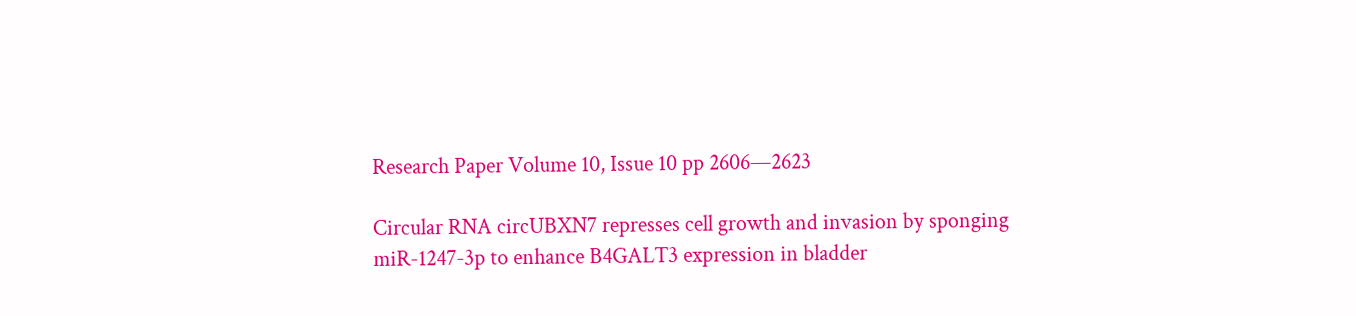Research Paper Volume 10, Issue 10 pp 2606—2623

Circular RNA circUBXN7 represses cell growth and invasion by sponging miR-1247-3p to enhance B4GALT3 expression in bladder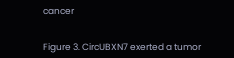cancer


Figure 3. CircUBXN7 exerted a tumor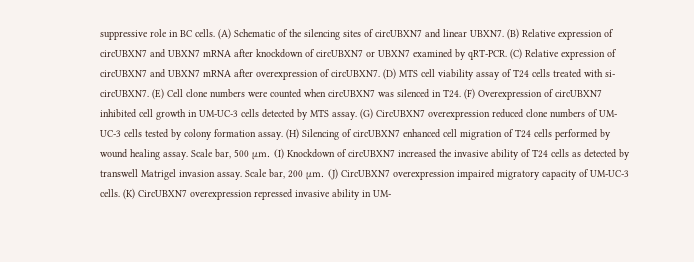suppressive role in BC cells. (A) Schematic of the silencing sites of circUBXN7 and linear UBXN7. (B) Relative expression of circUBXN7 and UBXN7 mRNA after knockdown of circUBXN7 or UBXN7 examined by qRT-PCR. (C) Relative expression of circUBXN7 and UBXN7 mRNA after overexpression of circUBXN7. (D) MTS cell viability assay of T24 cells treated with si-circUBXN7. (E) Cell clone numbers were counted when circUBXN7 was silenced in T24. (F) Overexpression of circUBXN7 inhibited cell growth in UM-UC-3 cells detected by MTS assay. (G) CircUBXN7 overexpression reduced clone numbers of UM-UC-3 cells tested by colony formation assay. (H) Silencing of circUBXN7 enhanced cell migration of T24 cells performed by wound healing assay. Scale bar, 500 μm. (I) Knockdown of circUBXN7 increased the invasive ability of T24 cells as detected by transwell Matrigel invasion assay. Scale bar, 200 μm. (J) CircUBXN7 overexpression impaired migratory capacity of UM-UC-3 cells. (K) CircUBXN7 overexpression repressed invasive ability in UM-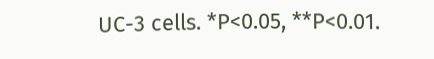UC-3 cells. *P<0.05, **P<0.01.